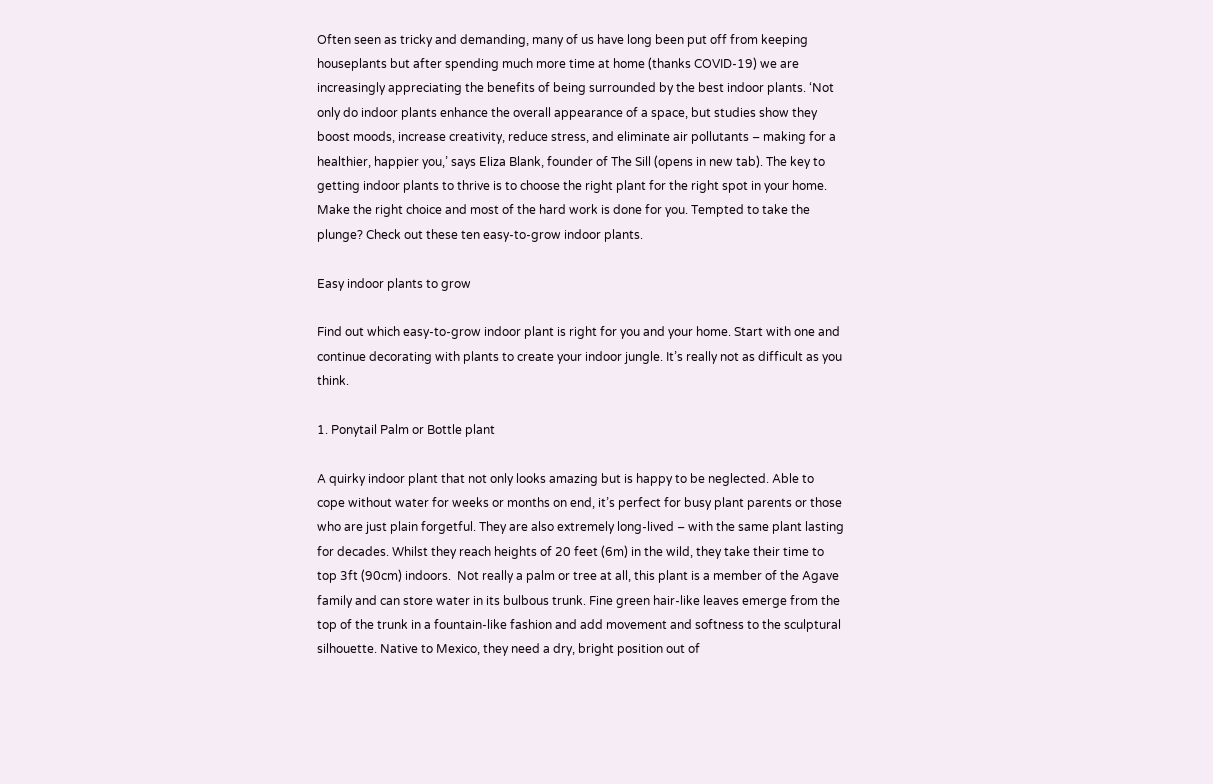Often seen as tricky and demanding, many of us have long been put off from keeping houseplants but after spending much more time at home (thanks COVID-19) we are increasingly appreciating the benefits of being surrounded by the best indoor plants. ‘Not only do indoor plants enhance the overall appearance of a space, but studies show they boost moods, increase creativity, reduce stress, and eliminate air pollutants – making for a healthier, happier you,’ says Eliza Blank, founder of The Sill (opens in new tab). The key to getting indoor plants to thrive is to choose the right plant for the right spot in your home. Make the right choice and most of the hard work is done for you. Tempted to take the plunge? Check out these ten easy-to-grow indoor plants.

Easy indoor plants to grow

Find out which easy-to-grow indoor plant is right for you and your home. Start with one and continue decorating with plants to create your indoor jungle. It’s really not as difficult as you think.

1. Ponytail Palm or Bottle plant

A quirky indoor plant that not only looks amazing but is happy to be neglected. Able to cope without water for weeks or months on end, it’s perfect for busy plant parents or those who are just plain forgetful. They are also extremely long-lived – with the same plant lasting for decades. Whilst they reach heights of 20 feet (6m) in the wild, they take their time to top 3ft (90cm) indoors.  Not really a palm or tree at all, this plant is a member of the Agave family and can store water in its bulbous trunk. Fine green hair-like leaves emerge from the top of the trunk in a fountain-like fashion and add movement and softness to the sculptural silhouette. Native to Mexico, they need a dry, bright position out of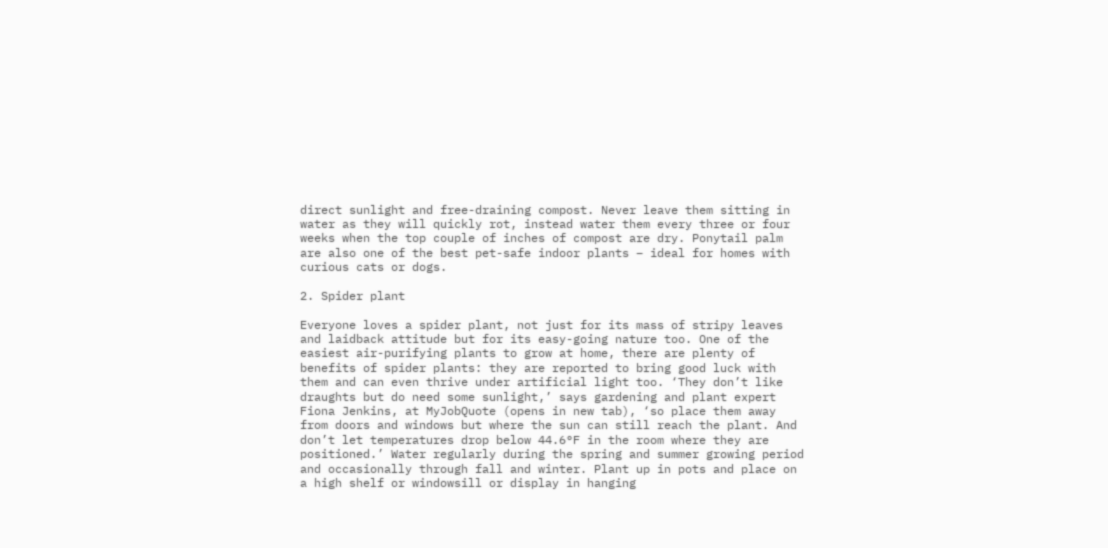direct sunlight and free-draining compost. Never leave them sitting in water as they will quickly rot, instead water them every three or four weeks when the top couple of inches of compost are dry. Ponytail palm are also one of the best pet-safe indoor plants – ideal for homes with curious cats or dogs.

2. Spider plant

Everyone loves a spider plant, not just for its mass of stripy leaves and laidback attitude but for its easy-going nature too. One of the easiest air-purifying plants to grow at home, there are plenty of benefits of spider plants: they are reported to bring good luck with them and can even thrive under artificial light too. ‘They don’t like draughts but do need some sunlight,’ says gardening and plant expert Fiona Jenkins, at MyJobQuote (opens in new tab), ‘so place them away from doors and windows but where the sun can still reach the plant. And don’t let temperatures drop below 44.6°F in the room where they are positioned.’ Water regularly during the spring and summer growing period and occasionally through fall and winter. Plant up in pots and place on a high shelf or windowsill or display in hanging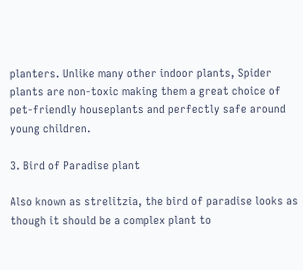planters. Unlike many other indoor plants, Spider plants are non-toxic making them a great choice of pet-friendly houseplants and perfectly safe around young children.

3. Bird of Paradise plant

Also known as strelitzia, the bird of paradise looks as though it should be a complex plant to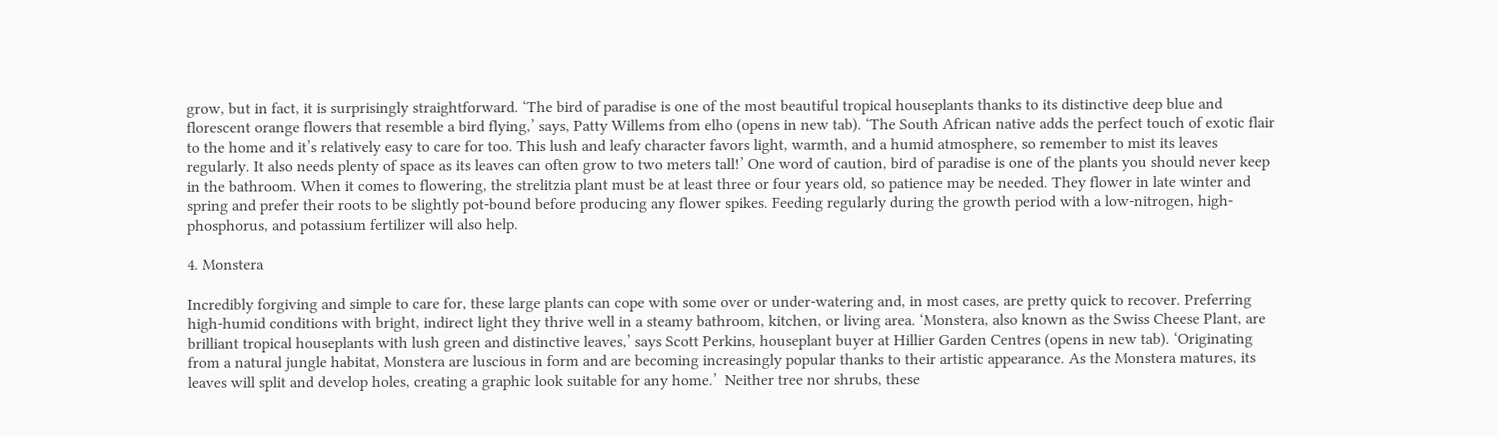grow, but in fact, it is surprisingly straightforward. ‘The bird of paradise is one of the most beautiful tropical houseplants thanks to its distinctive deep blue and florescent orange flowers that resemble a bird flying,’ says, Patty Willems from elho (opens in new tab). ‘The South African native adds the perfect touch of exotic flair to the home and it’s relatively easy to care for too. This lush and leafy character favors light, warmth, and a humid atmosphere, so remember to mist its leaves regularly. It also needs plenty of space as its leaves can often grow to two meters tall!’ One word of caution, bird of paradise is one of the plants you should never keep in the bathroom. When it comes to flowering, the strelitzia plant must be at least three or four years old, so patience may be needed. They flower in late winter and spring and prefer their roots to be slightly pot-bound before producing any flower spikes. Feeding regularly during the growth period with a low-nitrogen, high-phosphorus, and potassium fertilizer will also help.

4. Monstera

Incredibly forgiving and simple to care for, these large plants can cope with some over or under-watering and, in most cases, are pretty quick to recover. Preferring high-humid conditions with bright, indirect light they thrive well in a steamy bathroom, kitchen, or living area. ‘Monstera, also known as the Swiss Cheese Plant, are brilliant tropical houseplants with lush green and distinctive leaves,’ says Scott Perkins, houseplant buyer at Hillier Garden Centres (opens in new tab). ‘Originating from a natural jungle habitat, Monstera are luscious in form and are becoming increasingly popular thanks to their artistic appearance. As the Monstera matures, its leaves will split and develop holes, creating a graphic look suitable for any home.’  Neither tree nor shrubs, these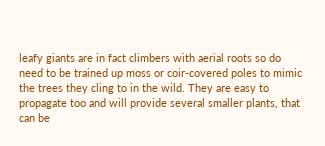leafy giants are in fact climbers with aerial roots so do need to be trained up moss or coir-covered poles to mimic the trees they cling to in the wild. They are easy to propagate too and will provide several smaller plants, that can be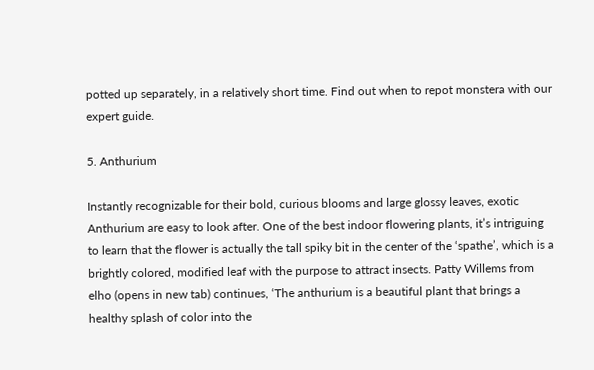potted up separately, in a relatively short time. Find out when to repot monstera with our expert guide.

5. Anthurium

Instantly recognizable for their bold, curious blooms and large glossy leaves, exotic Anthurium are easy to look after. One of the best indoor flowering plants, it’s intriguing to learn that the flower is actually the tall spiky bit in the center of the ‘spathe’, which is a brightly colored, modified leaf with the purpose to attract insects. Patty Willems from elho (opens in new tab) continues, ‘The anthurium is a beautiful plant that brings a healthy splash of color into the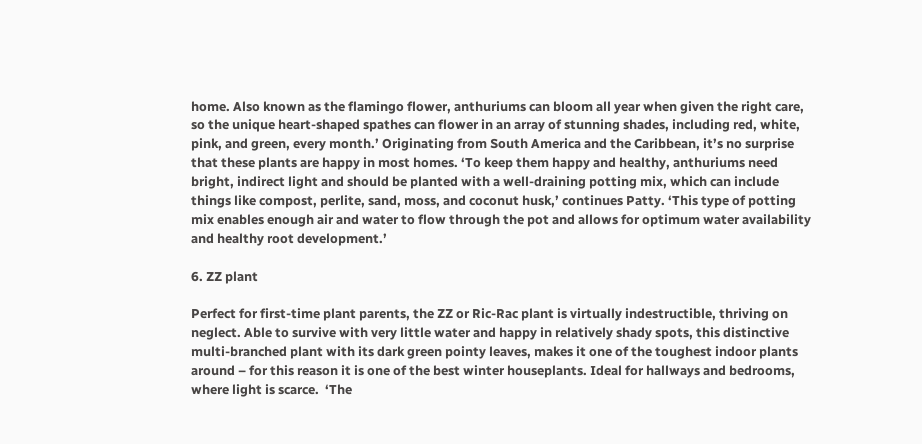home. Also known as the flamingo flower, anthuriums can bloom all year when given the right care, so the unique heart-shaped spathes can flower in an array of stunning shades, including red, white, pink, and green, every month.’ Originating from South America and the Caribbean, it’s no surprise that these plants are happy in most homes. ‘To keep them happy and healthy, anthuriums need bright, indirect light and should be planted with a well-draining potting mix, which can include things like compost, perlite, sand, moss, and coconut husk,’ continues Patty. ‘This type of potting mix enables enough air and water to flow through the pot and allows for optimum water availability and healthy root development.’

6. ZZ plant

Perfect for first-time plant parents, the ZZ or Ric-Rac plant is virtually indestructible, thriving on neglect. Able to survive with very little water and happy in relatively shady spots, this distinctive multi-branched plant with its dark green pointy leaves, makes it one of the toughest indoor plants around – for this reason it is one of the best winter houseplants. Ideal for hallways and bedrooms, where light is scarce.  ‘The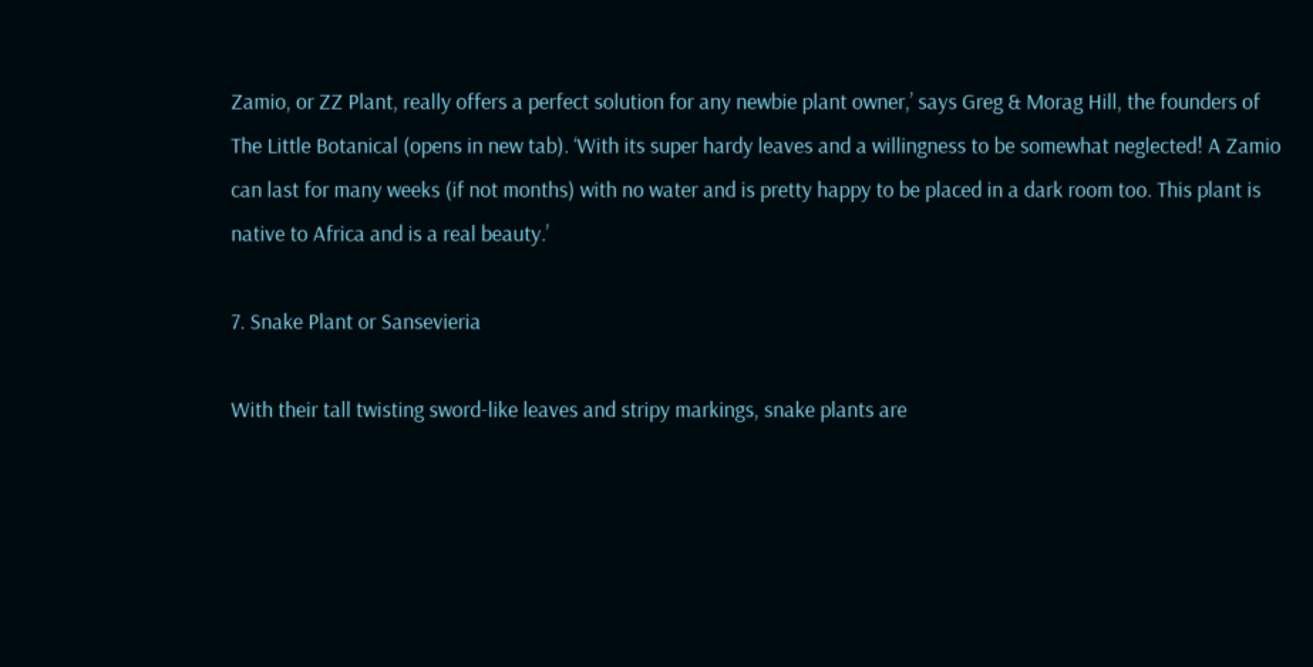Zamio, or ZZ Plant, really offers a perfect solution for any newbie plant owner,’ says Greg & Morag Hill, the founders of The Little Botanical (opens in new tab). ‘With its super hardy leaves and a willingness to be somewhat neglected! A Zamio can last for many weeks (if not months) with no water and is pretty happy to be placed in a dark room too. This plant is native to Africa and is a real beauty.’

7. Snake Plant or Sansevieria

With their tall twisting sword-like leaves and stripy markings, snake plants are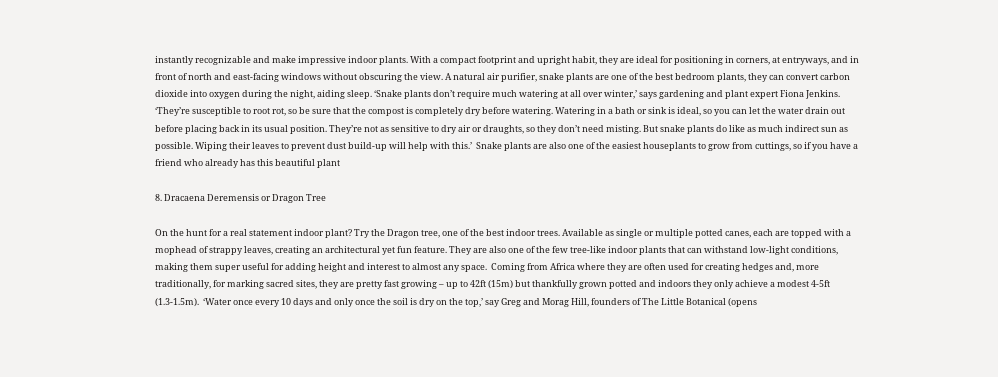instantly recognizable and make impressive indoor plants. With a compact footprint and upright habit, they are ideal for positioning in corners, at entryways, and in front of north and east-facing windows without obscuring the view. A natural air purifier, snake plants are one of the best bedroom plants, they can convert carbon dioxide into oxygen during the night, aiding sleep. ‘Snake plants don’t require much watering at all over winter,’ says gardening and plant expert Fiona Jenkins. ‘They’re susceptible to root rot, so be sure that the compost is completely dry before watering. Watering in a bath or sink is ideal, so you can let the water drain out before placing back in its usual position. They’re not as sensitive to dry air or draughts, so they don’t need misting. But snake plants do like as much indirect sun as possible. Wiping their leaves to prevent dust build-up will help with this.’  Snake plants are also one of the easiest houseplants to grow from cuttings, so if you have a friend who already has this beautiful plant

8. Dracaena Deremensis or Dragon Tree

On the hunt for a real statement indoor plant? Try the Dragon tree, one of the best indoor trees. Available as single or multiple potted canes, each are topped with a mophead of strappy leaves, creating an architectural yet fun feature. They are also one of the few tree-like indoor plants that can withstand low-light conditions, making them super useful for adding height and interest to almost any space.  Coming from Africa where they are often used for creating hedges and, more traditionally, for marking sacred sites, they are pretty fast growing – up to 42ft (15m) but thankfully grown potted and indoors they only achieve a modest 4-5ft (1.3-1.5m).  ‘Water once every 10 days and only once the soil is dry on the top,’ say Greg and Morag Hill, founders of The Little Botanical (opens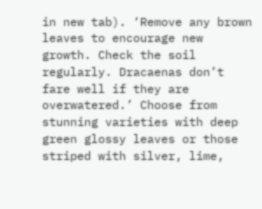in new tab). ‘Remove any brown leaves to encourage new growth. Check the soil regularly. Dracaenas don’t fare well if they are overwatered.’ Choose from stunning varieties with deep green glossy leaves or those striped with silver, lime,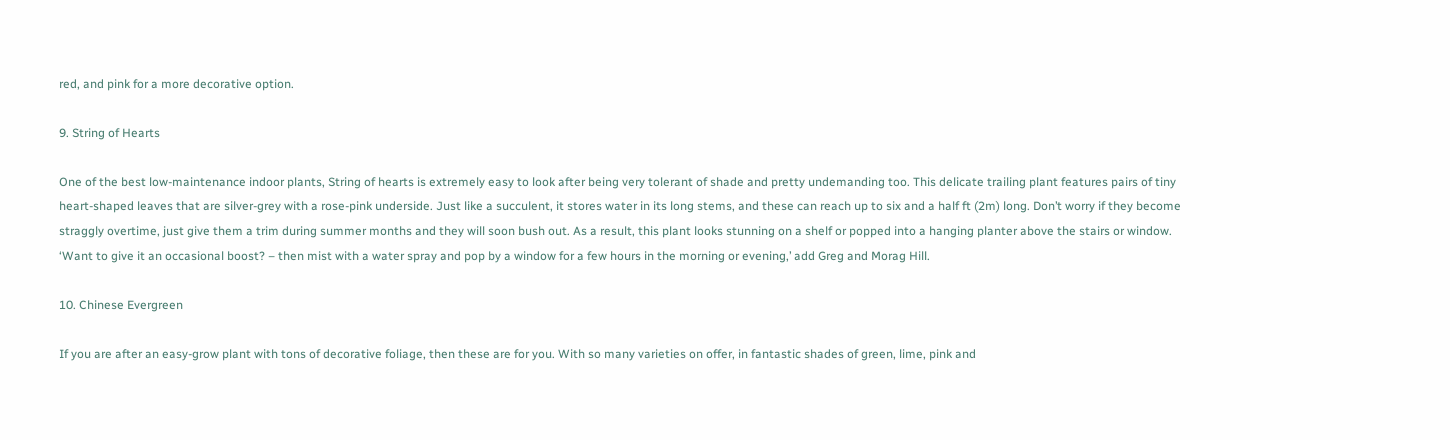red, and pink for a more decorative option.

9. String of Hearts

One of the best low-maintenance indoor plants, String of hearts is extremely easy to look after being very tolerant of shade and pretty undemanding too. This delicate trailing plant features pairs of tiny heart-shaped leaves that are silver-grey with a rose-pink underside. Just like a succulent, it stores water in its long stems, and these can reach up to six and a half ft (2m) long. Don’t worry if they become straggly overtime, just give them a trim during summer months and they will soon bush out. As a result, this plant looks stunning on a shelf or popped into a hanging planter above the stairs or window. ‘Want to give it an occasional boost? – then mist with a water spray and pop by a window for a few hours in the morning or evening,’ add Greg and Morag Hill.

10. Chinese Evergreen

If you are after an easy-grow plant with tons of decorative foliage, then these are for you. With so many varieties on offer, in fantastic shades of green, lime, pink and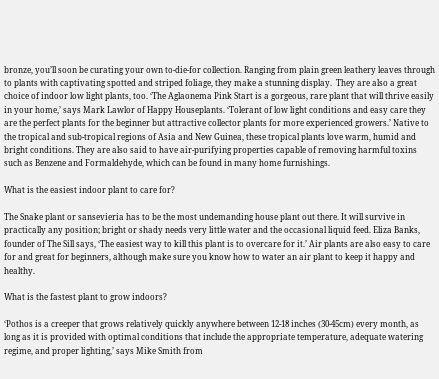bronze, you’ll soon be curating your own to-die-for collection. Ranging from plain green leathery leaves through to plants with captivating spotted and striped foliage, they make a stunning display.  They are also a great choice of indoor low light plants, too. ‘The Aglaonema Pink Start is a gorgeous, rare plant that will thrive easily in your home,’ says Mark Lawlor of Happy Houseplants. ‘Tolerant of low light conditions and easy care they are the perfect plants for the beginner but attractive collector plants for more experienced growers.’ Native to the tropical and sub-tropical regions of Asia and New Guinea, these tropical plants love warm, humid and bright conditions. They are also said to have air-purifying properties capable of removing harmful toxins such as Benzene and Formaldehyde, which can be found in many home furnishings.

What is the easiest indoor plant to care for?

The Snake plant or sansevieria has to be the most undemanding house plant out there. It will survive in practically any position; bright or shady needs very little water and the occasional liquid feed. Eliza Banks, founder of The Sill says, ‘The easiest way to kill this plant is to overcare for it.’ Air plants are also easy to care for and great for beginners, although make sure you know how to water an air plant to keep it happy and healthy.

What is the fastest plant to grow indoors?

‘Pothos is a creeper that grows relatively quickly anywhere between 12-18 inches (30-45cm) every month, as long as it is provided with optimal conditions that include the appropriate temperature, adequate watering regime, and proper lighting,’ says Mike Smith from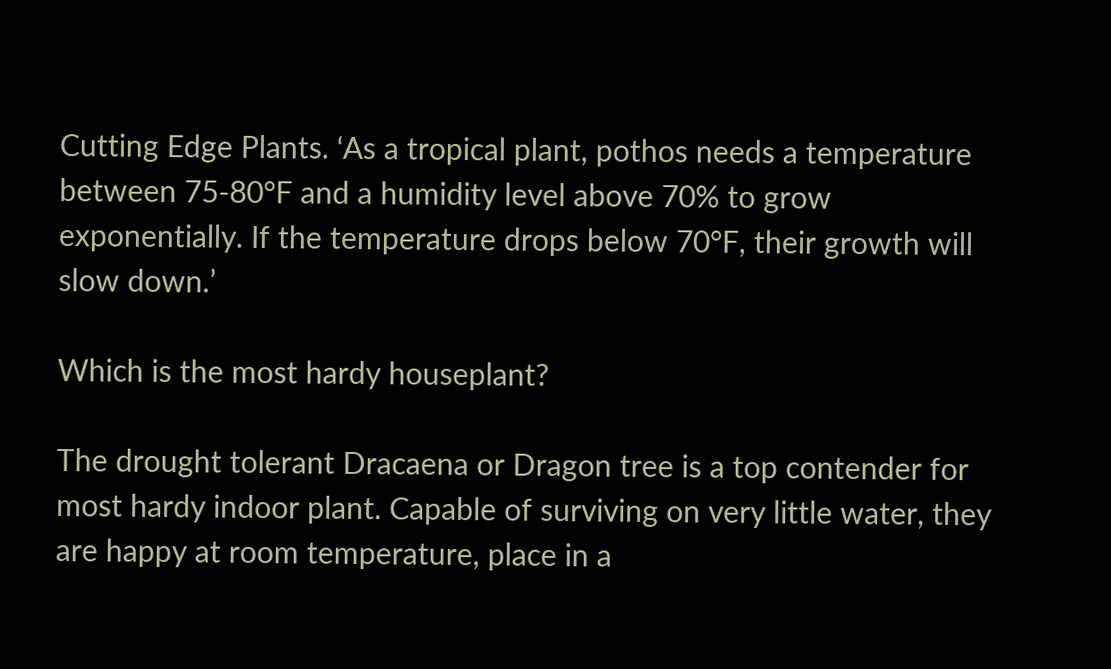Cutting Edge Plants. ‘As a tropical plant, pothos needs a temperature between 75-80°F and a humidity level above 70% to grow exponentially. If the temperature drops below 70°F, their growth will slow down.’

Which is the most hardy houseplant?

The drought tolerant Dracaena or Dragon tree is a top contender for most hardy indoor plant. Capable of surviving on very little water, they are happy at room temperature, place in a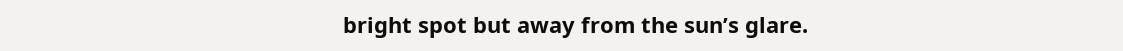bright spot but away from the sun’s glare.